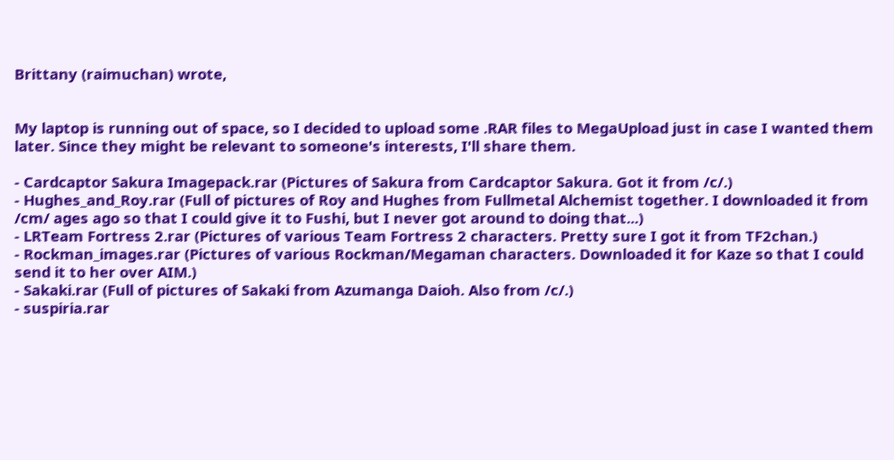Brittany (raimuchan) wrote,


My laptop is running out of space, so I decided to upload some .RAR files to MegaUpload just in case I wanted them later. Since they might be relevant to someone's interests, I'll share them.

- Cardcaptor Sakura Imagepack.rar (Pictures of Sakura from Cardcaptor Sakura. Got it from /c/.)
- Hughes_and_Roy.rar (Full of pictures of Roy and Hughes from Fullmetal Alchemist together. I downloaded it from /cm/ ages ago so that I could give it to Fushi, but I never got around to doing that...)
- LRTeam Fortress 2.rar (Pictures of various Team Fortress 2 characters. Pretty sure I got it from TF2chan.)
- Rockman_images.rar (Pictures of various Rockman/Megaman characters. Downloaded it for Kaze so that I could send it to her over AIM.)
- Sakaki.rar (Full of pictures of Sakaki from Azumanga Daioh. Also from /c/.)
- suspiria.rar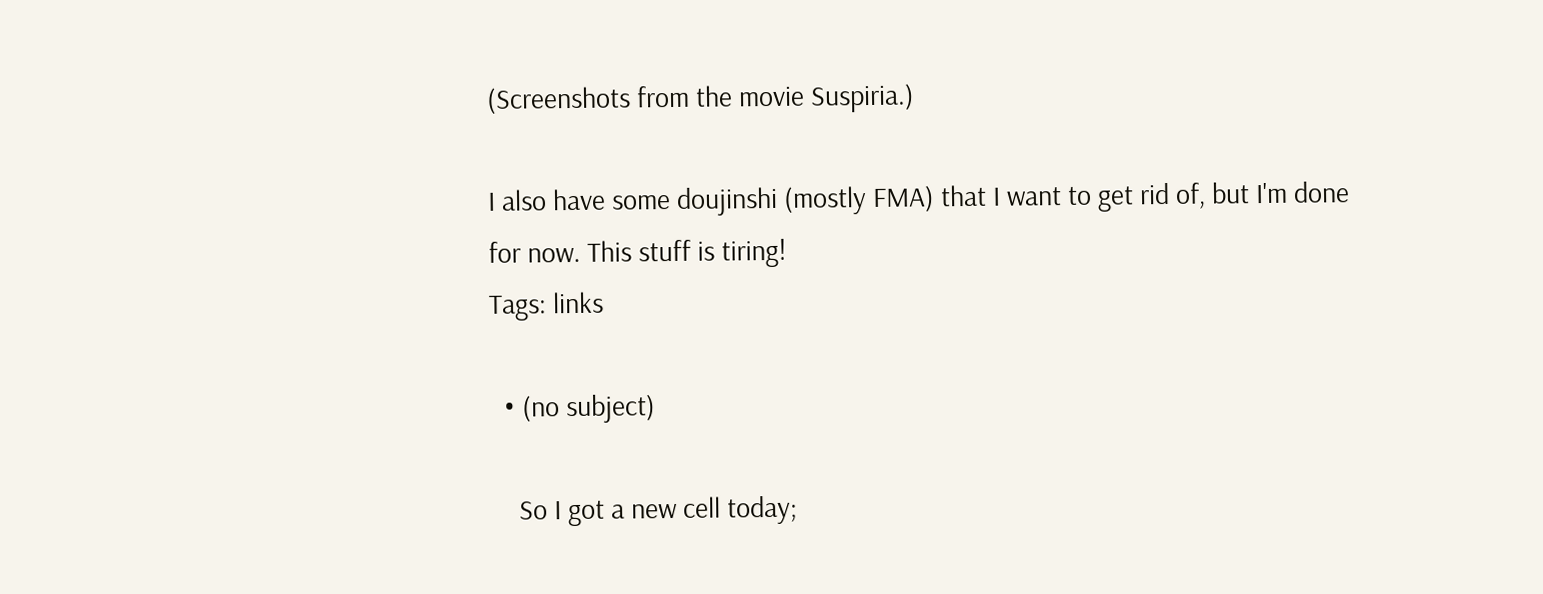(Screenshots from the movie Suspiria.)

I also have some doujinshi (mostly FMA) that I want to get rid of, but I'm done for now. This stuff is tiring!
Tags: links

  • (no subject)

    So I got a new cell today;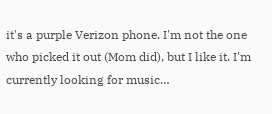it's a purple Verizon phone. I'm not the one who picked it out (Mom did), but I like it. I'm currently looking for music…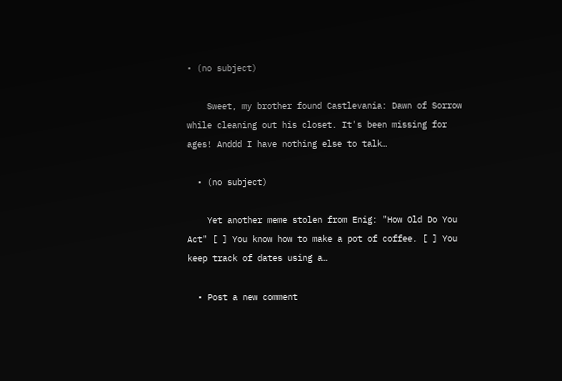• (no subject)

    Sweet, my brother found Castlevania: Dawn of Sorrow while cleaning out his closet. It's been missing for ages! Anddd I have nothing else to talk…

  • (no subject)

    Yet another meme stolen from Enig: "How Old Do You Act" [ ] You know how to make a pot of coffee. [ ] You keep track of dates using a…

  • Post a new comment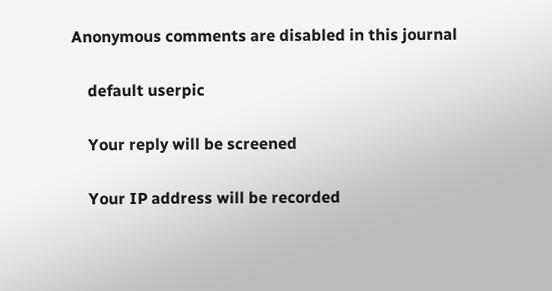Anonymous comments are disabled in this journal

    default userpic

    Your reply will be screened

    Your IP address will be recorded